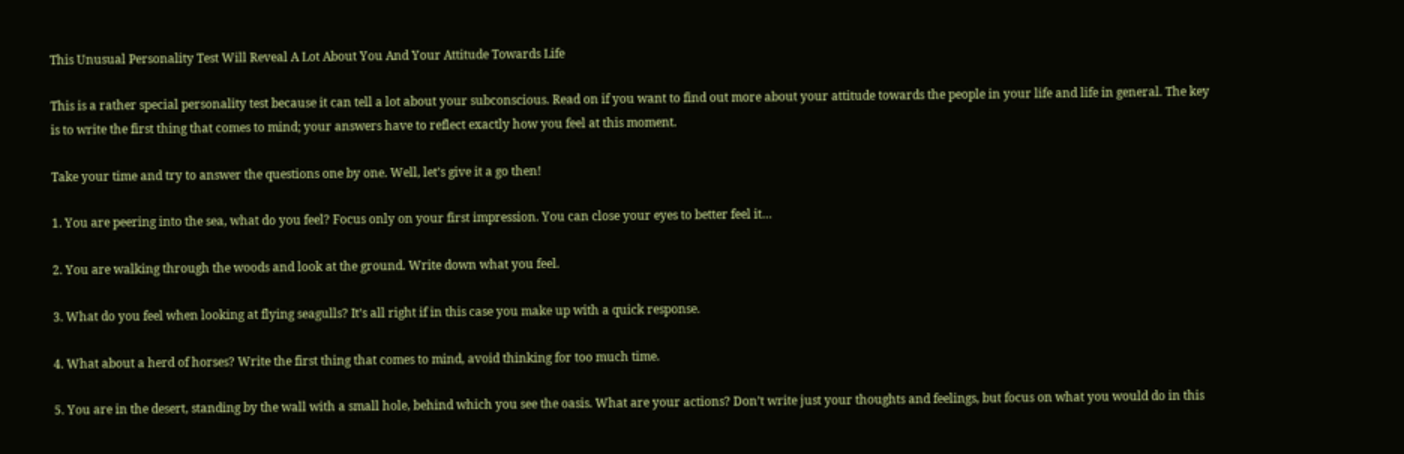This Unusual Personality Test Will Reveal A Lot About You And Your Attitude Towards Life

This is a rather special personality test because it can tell a lot about your subconscious. Read on if you want to find out more about your attitude towards the people in your life and life in general. The key is to write the first thing that comes to mind; your answers have to reflect exactly how you feel at this moment.

Take your time and try to answer the questions one by one. Well, let’s give it a go then!

1. You are peering into the sea, what do you feel? Focus only on your first impression. You can close your eyes to better feel it…

2. You are walking through the woods and look at the ground. Write down what you feel.

3. What do you feel when looking at flying seagulls? It’s all right if in this case you make up with a quick response.

4. What about a herd of horses? Write the first thing that comes to mind, avoid thinking for too much time.

5. You are in the desert, standing by the wall with a small hole, behind which you see the oasis. What are your actions? Don’t write just your thoughts and feelings, but focus on what you would do in this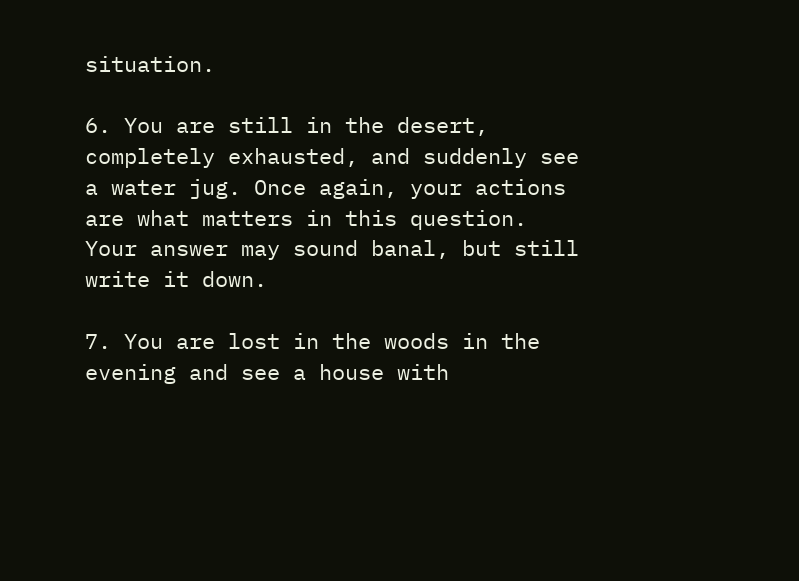situation.

6. You are still in the desert, completely exhausted, and suddenly see a water jug. Once again, your actions are what matters in this question. Your answer may sound banal, but still write it down.

7. You are lost in the woods in the evening and see a house with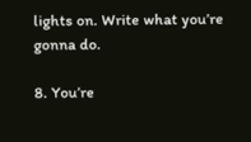lights on. Write what you’re gonna do.

8. You’re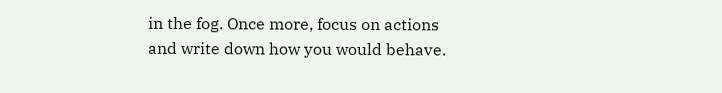in the fog. Once more, focus on actions and write down how you would behave.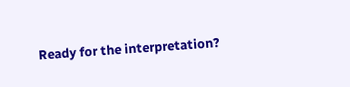Ready for the interpretation?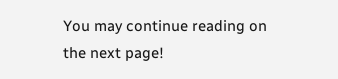You may continue reading on the next page!